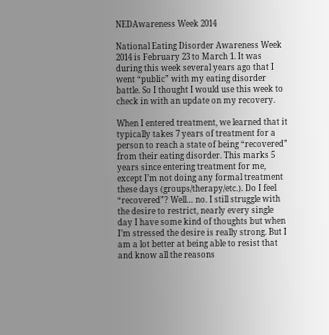NEDAwareness Week 2014

National Eating Disorder Awareness Week 2014 is February 23 to March 1. It was during this week several years ago that I went “public” with my eating disorder battle. So I thought I would use this week to check in with an update on my recovery.

When I entered treatment, we learned that it typically takes 7 years of treatment for a person to reach a state of being “recovered” from their eating disorder. This marks 5 years since entering treatment for me, except I’m not doing any formal treatment these days (groups/therapy/etc.). Do I feel “recovered”? Well… no. I still struggle with the desire to restrict, nearly every single day I have some kind of thoughts but when I’m stressed the desire is really strong. But I am a lot better at being able to resist that and know all the reasons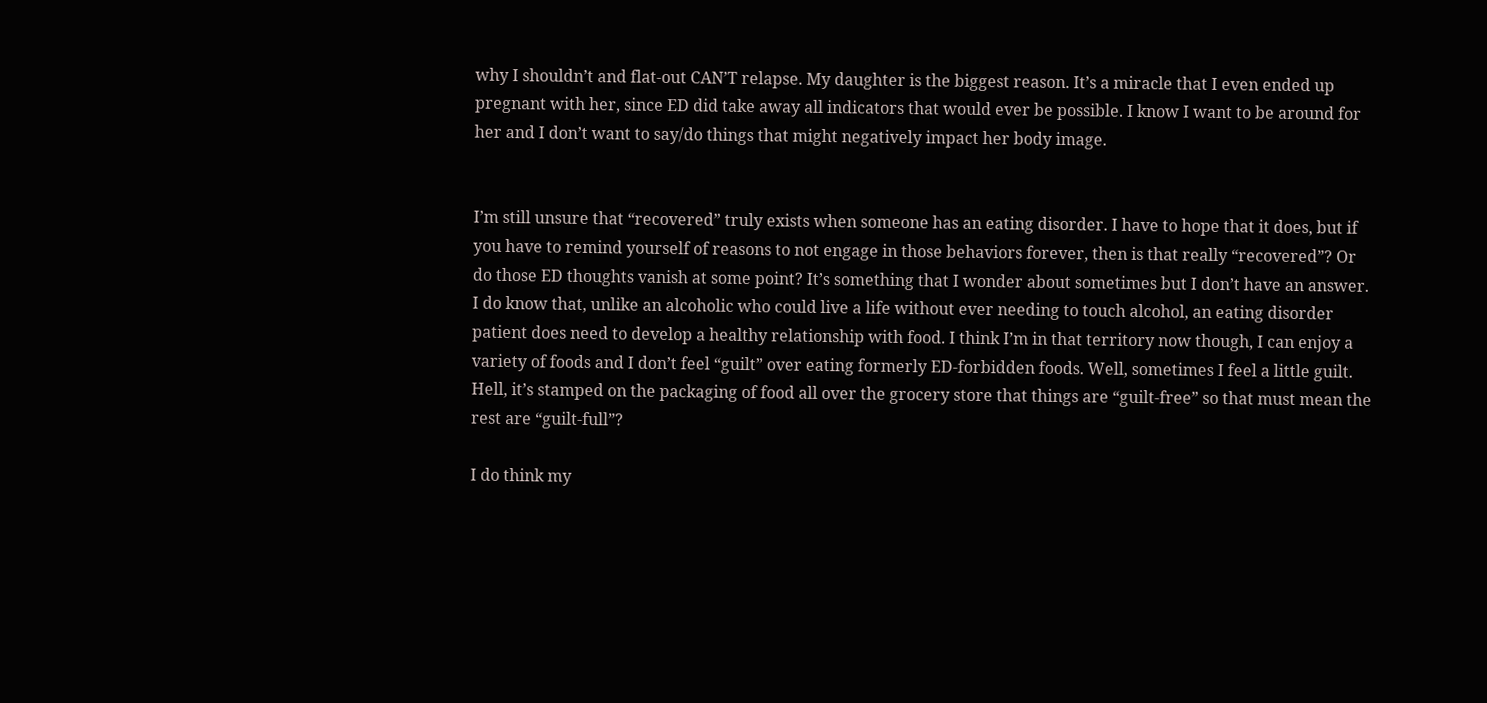why I shouldn’t and flat-out CAN’T relapse. My daughter is the biggest reason. It’s a miracle that I even ended up pregnant with her, since ED did take away all indicators that would ever be possible. I know I want to be around for her and I don’t want to say/do things that might negatively impact her body image.


I’m still unsure that “recovered” truly exists when someone has an eating disorder. I have to hope that it does, but if you have to remind yourself of reasons to not engage in those behaviors forever, then is that really “recovered”? Or do those ED thoughts vanish at some point? It’s something that I wonder about sometimes but I don’t have an answer. I do know that, unlike an alcoholic who could live a life without ever needing to touch alcohol, an eating disorder patient does need to develop a healthy relationship with food. I think I’m in that territory now though, I can enjoy a variety of foods and I don’t feel “guilt” over eating formerly ED-forbidden foods. Well, sometimes I feel a little guilt. Hell, it’s stamped on the packaging of food all over the grocery store that things are “guilt-free” so that must mean the rest are “guilt-full”?

I do think my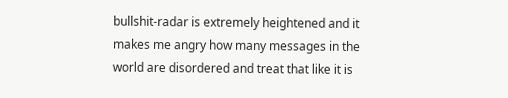bullshit-radar is extremely heightened and it makes me angry how many messages in the world are disordered and treat that like it is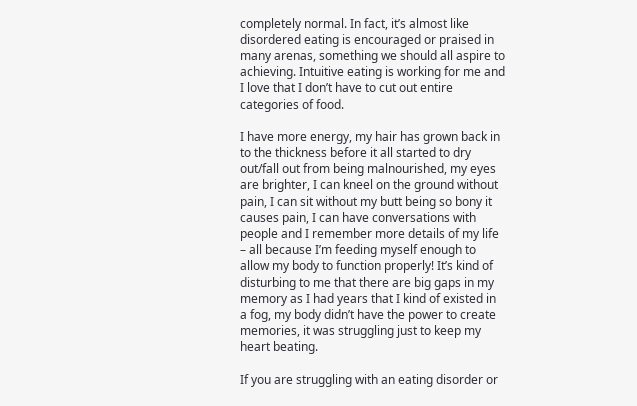completely normal. In fact, it’s almost like disordered eating is encouraged or praised in many arenas, something we should all aspire to achieving. Intuitive eating is working for me and I love that I don’t have to cut out entire categories of food.

I have more energy, my hair has grown back in to the thickness before it all started to dry out/fall out from being malnourished, my eyes are brighter, I can kneel on the ground without pain, I can sit without my butt being so bony it causes pain, I can have conversations with people and I remember more details of my life – all because I’m feeding myself enough to allow my body to function properly! It’s kind of disturbing to me that there are big gaps in my memory as I had years that I kind of existed in a fog, my body didn’t have the power to create memories, it was struggling just to keep my heart beating.

If you are struggling with an eating disorder or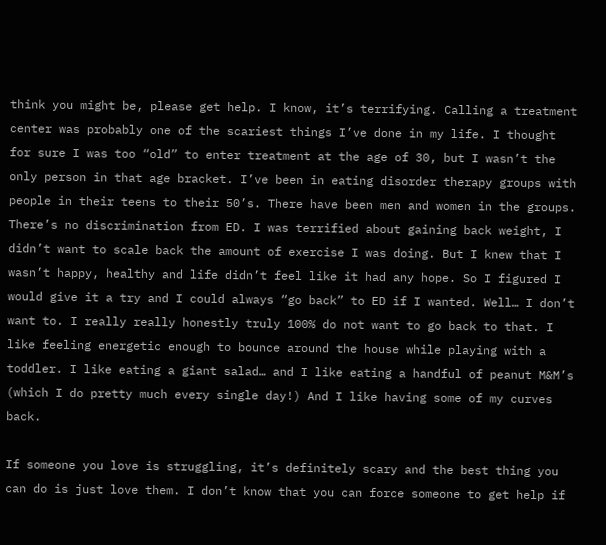think you might be, please get help. I know, it’s terrifying. Calling a treatment center was probably one of the scariest things I’ve done in my life. I thought for sure I was too “old” to enter treatment at the age of 30, but I wasn’t the only person in that age bracket. I’ve been in eating disorder therapy groups with people in their teens to their 50’s. There have been men and women in the groups. There’s no discrimination from ED. I was terrified about gaining back weight, I didn’t want to scale back the amount of exercise I was doing. But I knew that I wasn’t happy, healthy and life didn’t feel like it had any hope. So I figured I would give it a try and I could always “go back” to ED if I wanted. Well… I don’t want to. I really really honestly truly 100% do not want to go back to that. I like feeling energetic enough to bounce around the house while playing with a toddler. I like eating a giant salad… and I like eating a handful of peanut M&M’s (which I do pretty much every single day!) And I like having some of my curves back.

If someone you love is struggling, it’s definitely scary and the best thing you can do is just love them. I don’t know that you can force someone to get help if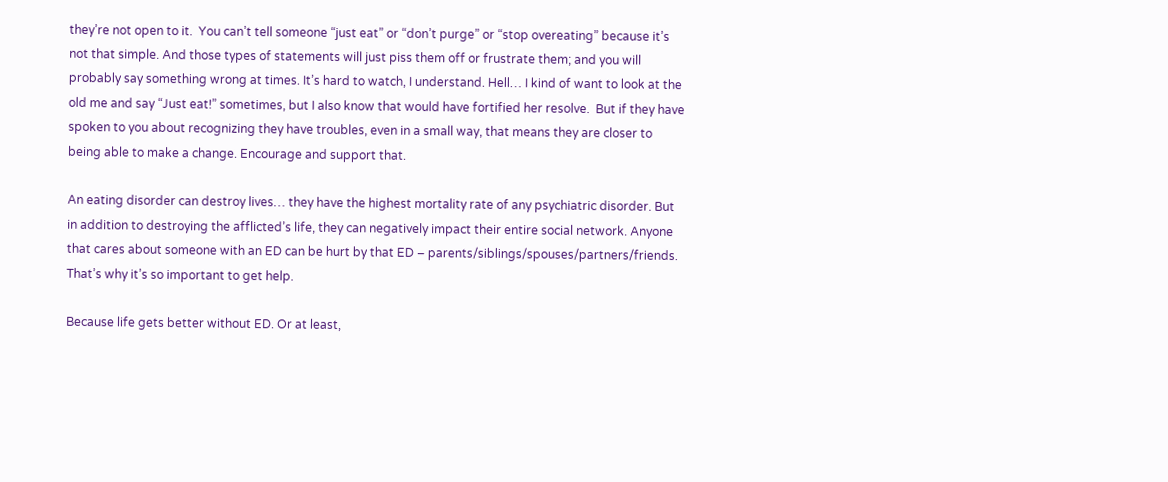they’re not open to it.  You can’t tell someone “just eat” or “don’t purge” or “stop overeating” because it’s not that simple. And those types of statements will just piss them off or frustrate them; and you will probably say something wrong at times. It’s hard to watch, I understand. Hell… I kind of want to look at the old me and say “Just eat!” sometimes, but I also know that would have fortified her resolve.  But if they have spoken to you about recognizing they have troubles, even in a small way, that means they are closer to being able to make a change. Encourage and support that.

An eating disorder can destroy lives… they have the highest mortality rate of any psychiatric disorder. But in addition to destroying the afflicted’s life, they can negatively impact their entire social network. Anyone that cares about someone with an ED can be hurt by that ED – parents/siblings/spouses/partners/friends. That’s why it’s so important to get help.

Because life gets better without ED. Or at least,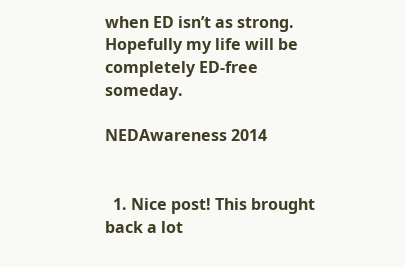when ED isn’t as strong. Hopefully my life will be completely ED-free someday.

NEDAwareness 2014


  1. Nice post! This brought back a lot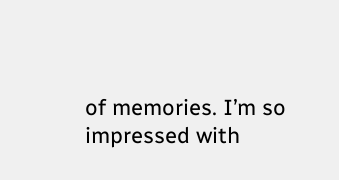of memories. I’m so impressed with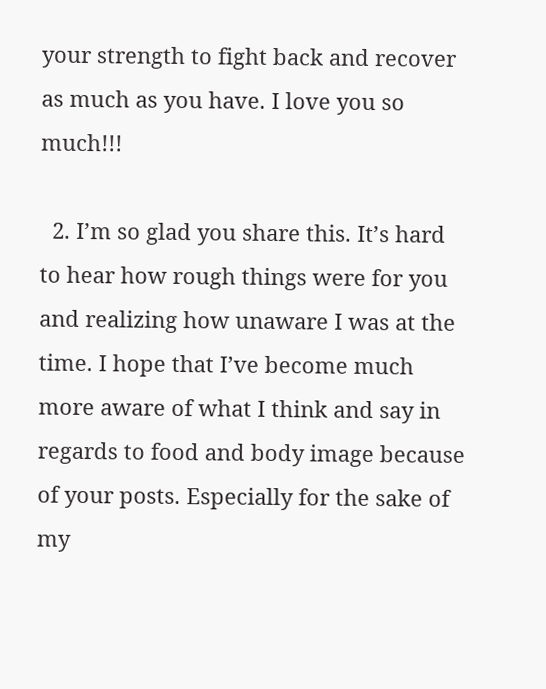your strength to fight back and recover as much as you have. I love you so much!!!

  2. I’m so glad you share this. It’s hard to hear how rough things were for you and realizing how unaware I was at the time. I hope that I’ve become much more aware of what I think and say in regards to food and body image because of your posts. Especially for the sake of my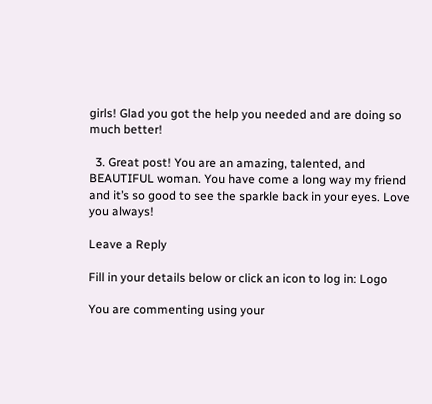girls! Glad you got the help you needed and are doing so much better!

  3. Great post! You are an amazing, talented, and BEAUTIFUL woman. You have come a long way my friend and it’s so good to see the sparkle back in your eyes. Love you always!

Leave a Reply

Fill in your details below or click an icon to log in: Logo

You are commenting using your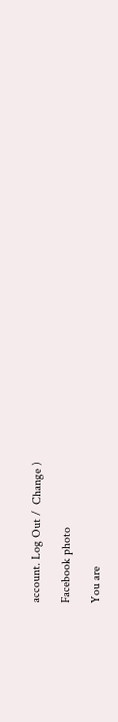account. Log Out /  Change )

Facebook photo

You are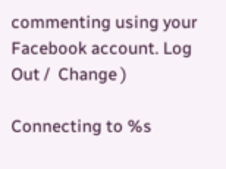commenting using your Facebook account. Log Out /  Change )

Connecting to %s